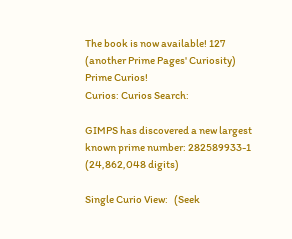The book is now available! 127
(another Prime Pages' Curiosity)
Prime Curios!
Curios: Curios Search:

GIMPS has discovered a new largest known prime number: 282589933-1 (24,862,048 digits)

Single Curio View:   (Seek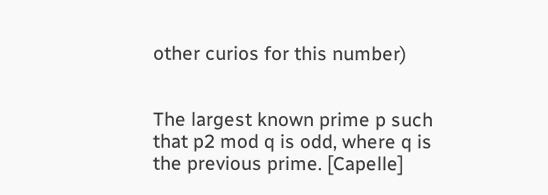other curios for this number)


The largest known prime p such that p2 mod q is odd, where q is the previous prime. [Capelle]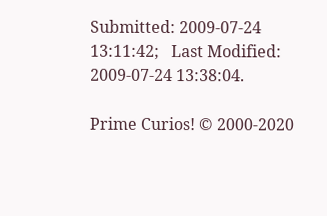Submitted: 2009-07-24 13:11:42;   Last Modified: 2009-07-24 13:38:04.

Prime Curios! © 2000-2020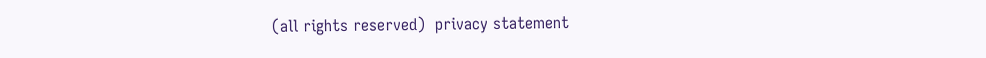(all rights reserved)  privacy statement